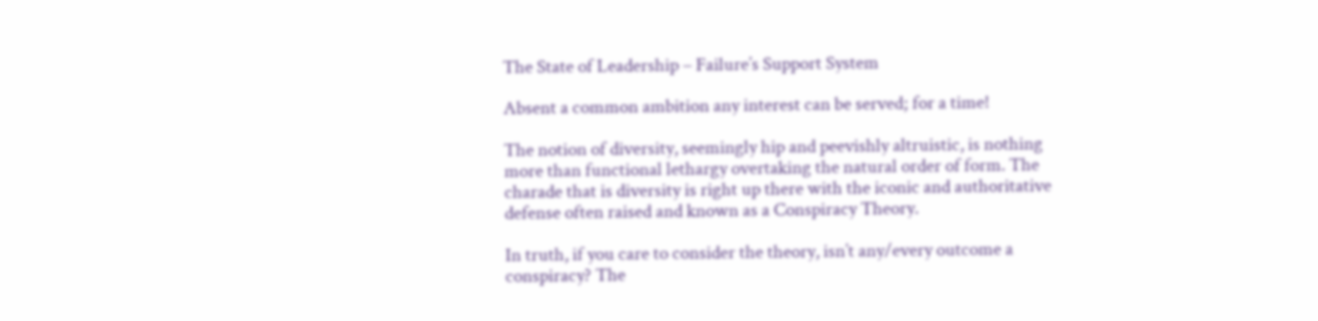The State of Leadership – Failure’s Support System

Absent a common ambition any interest can be served; for a time!

The notion of diversity, seemingly hip and peevishly altruistic, is nothing more than functional lethargy overtaking the natural order of form. The charade that is diversity is right up there with the iconic and authoritative defense often raised and known as a Conspiracy Theory.

In truth, if you care to consider the theory, isn’t any/every outcome a conspiracy? The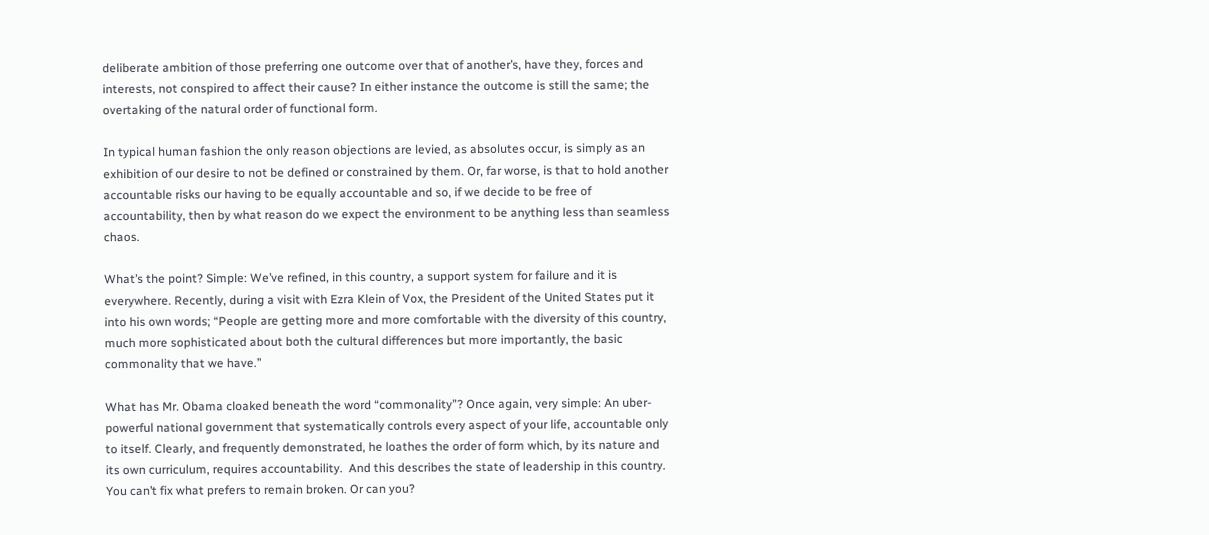deliberate ambition of those preferring one outcome over that of another’s, have they, forces and interests, not conspired to affect their cause? In either instance the outcome is still the same; the overtaking of the natural order of functional form.

In typical human fashion the only reason objections are levied, as absolutes occur, is simply as an exhibition of our desire to not be defined or constrained by them. Or, far worse, is that to hold another accountable risks our having to be equally accountable and so, if we decide to be free of accountability, then by what reason do we expect the environment to be anything less than seamless chaos.

What’s the point? Simple: We’ve refined, in this country, a support system for failure and it is everywhere. Recently, during a visit with Ezra Klein of Vox, the President of the United States put it into his own words; “People are getting more and more comfortable with the diversity of this country, much more sophisticated about both the cultural differences but more importantly, the basic commonality that we have.”

What has Mr. Obama cloaked beneath the word “commonality”? Once again, very simple: An uber-powerful national government that systematically controls every aspect of your life, accountable only to itself. Clearly, and frequently demonstrated, he loathes the order of form which, by its nature and its own curriculum, requires accountability.  And this describes the state of leadership in this country. You can’t fix what prefers to remain broken. Or can you?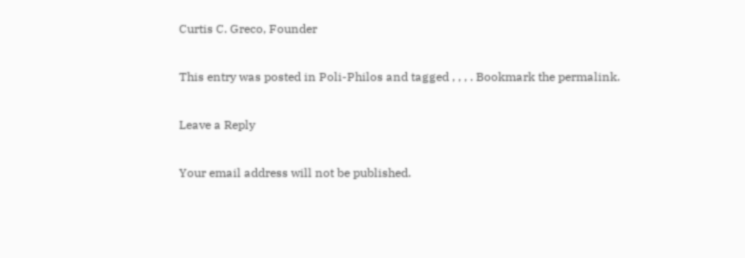Curtis C. Greco, Founder

This entry was posted in Poli-Philos and tagged , , , . Bookmark the permalink.

Leave a Reply

Your email address will not be published.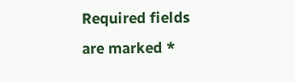Required fields are marked *